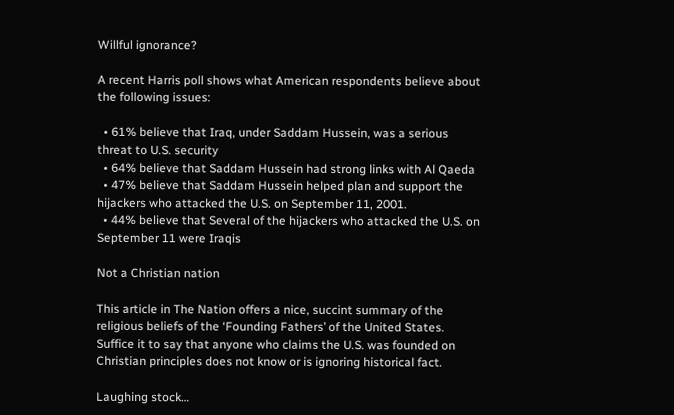Willful ignorance?

A recent Harris poll shows what American respondents believe about the following issues:

  • 61% believe that Iraq, under Saddam Hussein, was a serious threat to U.S. security
  • 64% believe that Saddam Hussein had strong links with Al Qaeda
  • 47% believe that Saddam Hussein helped plan and support the hijackers who attacked the U.S. on September 11, 2001.
  • 44% believe that Several of the hijackers who attacked the U.S. on September 11 were Iraqis

Not a Christian nation

This article in The Nation offers a nice, succint summary of the religious beliefs of the ‘Founding Fathers’ of the United States. Suffice it to say that anyone who claims the U.S. was founded on Christian principles does not know or is ignoring historical fact.

Laughing stock…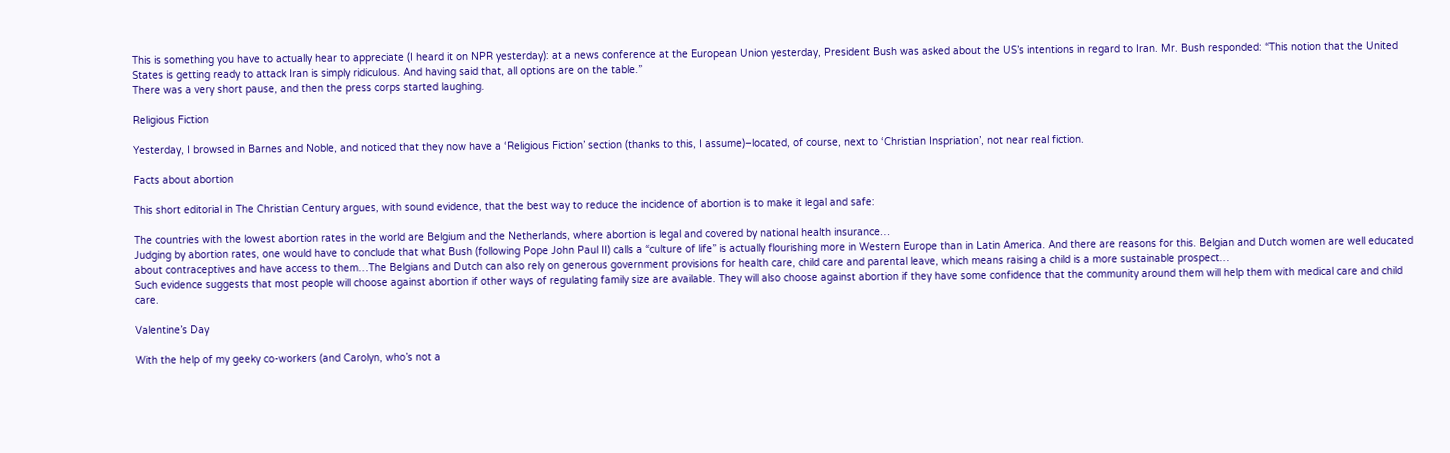This is something you have to actually hear to appreciate (I heard it on NPR yesterday): at a news conference at the European Union yesterday, President Bush was asked about the US’s intentions in regard to Iran. Mr. Bush responded: “This notion that the United States is getting ready to attack Iran is simply ridiculous. And having said that, all options are on the table.”
There was a very short pause, and then the press corps started laughing.

Religious Fiction

Yesterday, I browsed in Barnes and Noble, and noticed that they now have a ‘Religious Fiction’ section (thanks to this, I assume)–located, of course, next to ‘Christian Inspriation’, not near real fiction.

Facts about abortion

This short editorial in The Christian Century argues, with sound evidence, that the best way to reduce the incidence of abortion is to make it legal and safe:

The countries with the lowest abortion rates in the world are Belgium and the Netherlands, where abortion is legal and covered by national health insurance…
Judging by abortion rates, one would have to conclude that what Bush (following Pope John Paul II) calls a “culture of life” is actually flourishing more in Western Europe than in Latin America. And there are reasons for this. Belgian and Dutch women are well educated about contraceptives and have access to them…The Belgians and Dutch can also rely on generous government provisions for health care, child care and parental leave, which means raising a child is a more sustainable prospect…
Such evidence suggests that most people will choose against abortion if other ways of regulating family size are available. They will also choose against abortion if they have some confidence that the community around them will help them with medical care and child care.

Valentine’s Day

With the help of my geeky co-workers (and Carolyn, who’s not a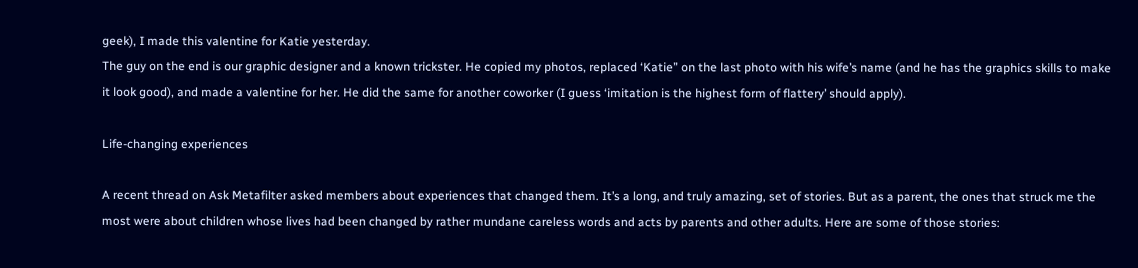geek), I made this valentine for Katie yesterday.
The guy on the end is our graphic designer and a known trickster. He copied my photos, replaced ‘Katie” on the last photo with his wife’s name (and he has the graphics skills to make it look good), and made a valentine for her. He did the same for another coworker (I guess ‘imitation is the highest form of flattery’ should apply).

Life-changing experiences

A recent thread on Ask Metafilter asked members about experiences that changed them. It’s a long, and truly amazing, set of stories. But as a parent, the ones that struck me the most were about children whose lives had been changed by rather mundane careless words and acts by parents and other adults. Here are some of those stories: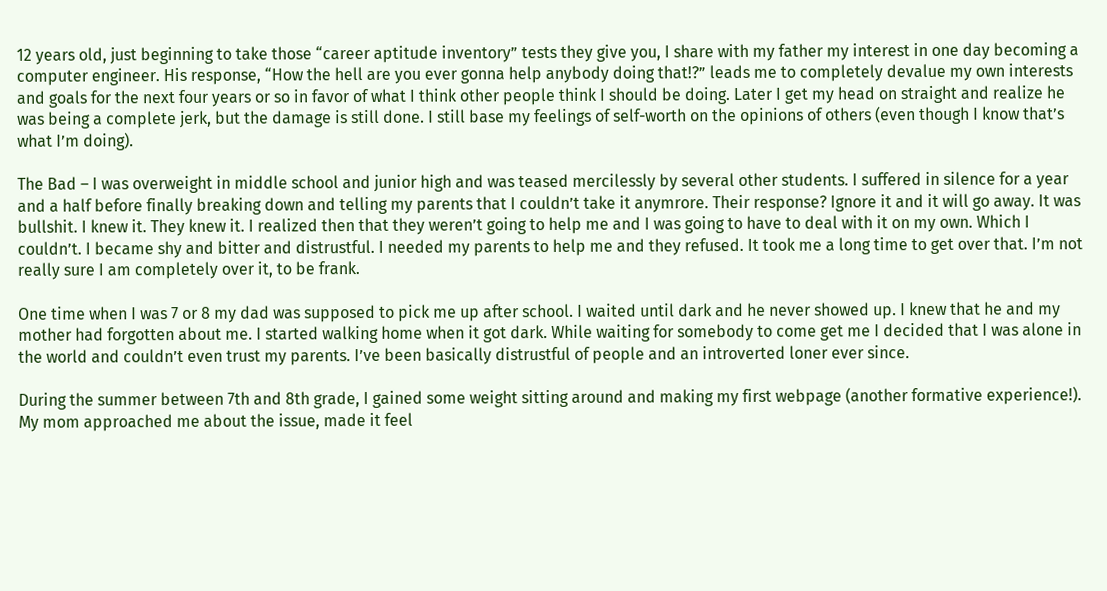12 years old, just beginning to take those “career aptitude inventory” tests they give you, I share with my father my interest in one day becoming a computer engineer. His response, “How the hell are you ever gonna help anybody doing that!?” leads me to completely devalue my own interests and goals for the next four years or so in favor of what I think other people think I should be doing. Later I get my head on straight and realize he was being a complete jerk, but the damage is still done. I still base my feelings of self-worth on the opinions of others (even though I know that’s what I’m doing).

The Bad – I was overweight in middle school and junior high and was teased mercilessly by several other students. I suffered in silence for a year and a half before finally breaking down and telling my parents that I couldn’t take it anymrore. Their response? Ignore it and it will go away. It was bullshit. I knew it. They knew it. I realized then that they weren’t going to help me and I was going to have to deal with it on my own. Which I couldn’t. I became shy and bitter and distrustful. I needed my parents to help me and they refused. It took me a long time to get over that. I’m not really sure I am completely over it, to be frank.

One time when I was 7 or 8 my dad was supposed to pick me up after school. I waited until dark and he never showed up. I knew that he and my mother had forgotten about me. I started walking home when it got dark. While waiting for somebody to come get me I decided that I was alone in the world and couldn’t even trust my parents. I’ve been basically distrustful of people and an introverted loner ever since.

During the summer between 7th and 8th grade, I gained some weight sitting around and making my first webpage (another formative experience!). My mom approached me about the issue, made it feel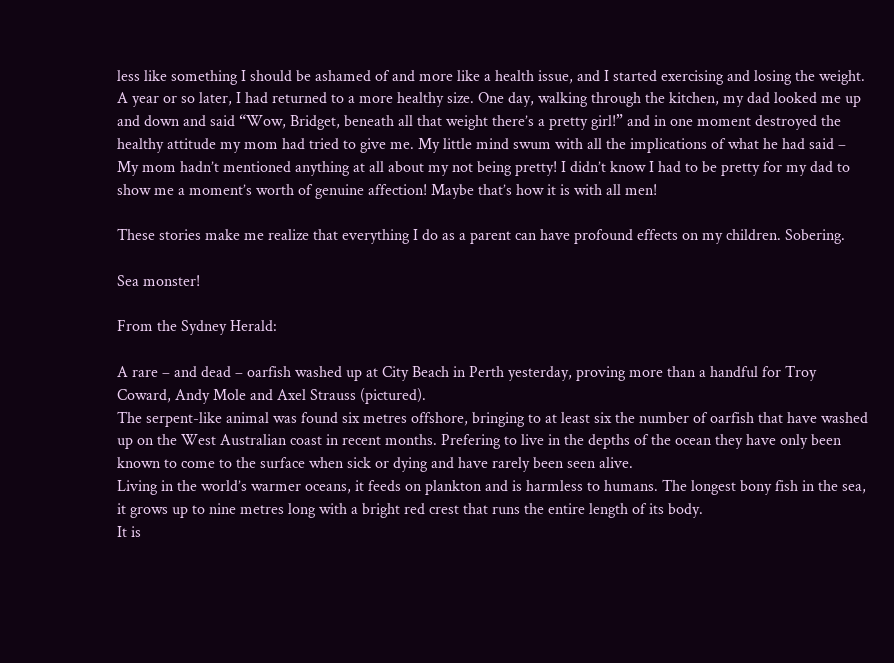less like something I should be ashamed of and more like a health issue, and I started exercising and losing the weight. A year or so later, I had returned to a more healthy size. One day, walking through the kitchen, my dad looked me up and down and said “Wow, Bridget, beneath all that weight there’s a pretty girl!” and in one moment destroyed the healthy attitude my mom had tried to give me. My little mind swum with all the implications of what he had said – My mom hadn’t mentioned anything at all about my not being pretty! I didn’t know I had to be pretty for my dad to show me a moment’s worth of genuine affection! Maybe that’s how it is with all men!

These stories make me realize that everything I do as a parent can have profound effects on my children. Sobering.

Sea monster!

From the Sydney Herald:

A rare – and dead – oarfish washed up at City Beach in Perth yesterday, proving more than a handful for Troy Coward, Andy Mole and Axel Strauss (pictured).
The serpent-like animal was found six metres offshore, bringing to at least six the number of oarfish that have washed up on the West Australian coast in recent months. Prefering to live in the depths of the ocean they have only been known to come to the surface when sick or dying and have rarely been seen alive.
Living in the world’s warmer oceans, it feeds on plankton and is harmless to humans. The longest bony fish in the sea, it grows up to nine metres long with a bright red crest that runs the entire length of its body.
It is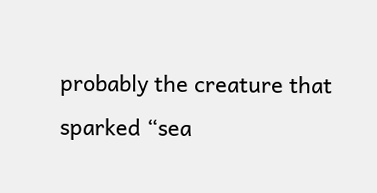probably the creature that sparked “sea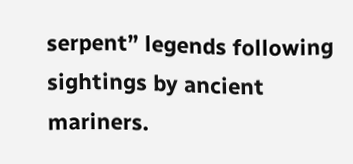serpent” legends following sightings by ancient mariners.